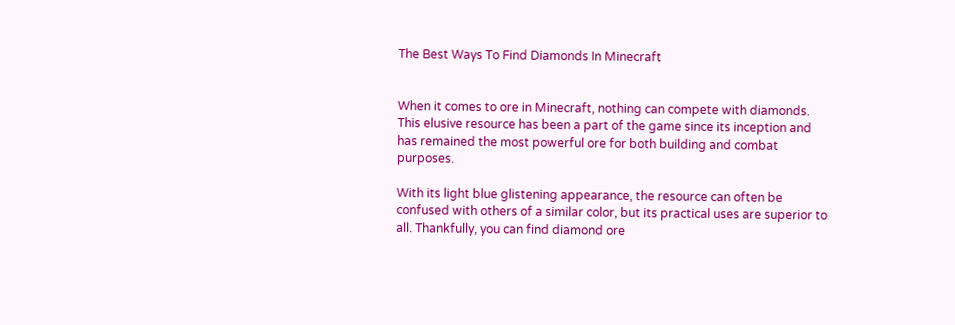The Best Ways To Find Diamonds In Minecraft


When it comes to ore in Minecraft, nothing can compete with diamonds. This elusive resource has been a part of the game since its inception and has remained the most powerful ore for both building and combat purposes.

With its light blue glistening appearance, the resource can often be confused with others of a similar color, but its practical uses are superior to all. Thankfully, you can find diamond ore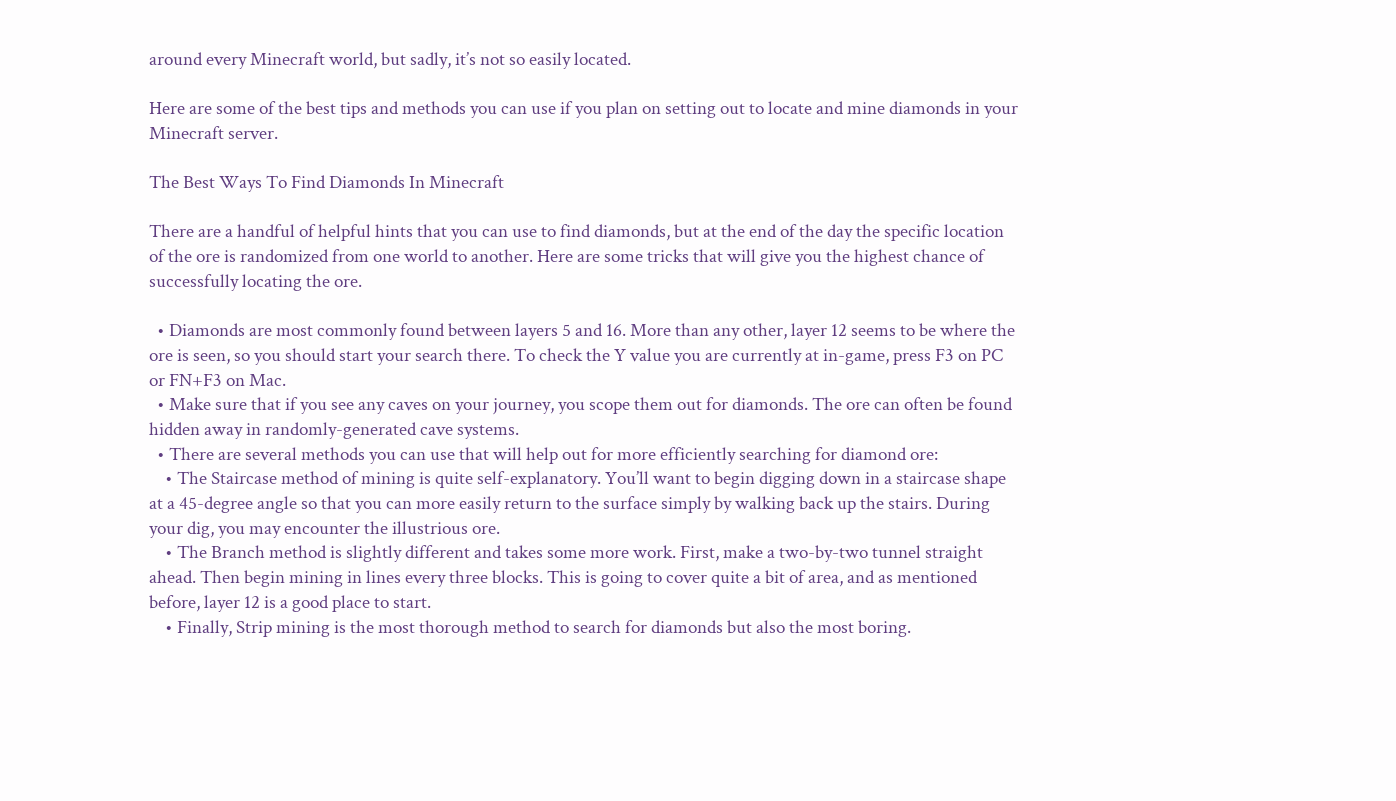around every Minecraft world, but sadly, it’s not so easily located.

Here are some of the best tips and methods you can use if you plan on setting out to locate and mine diamonds in your Minecraft server.

The Best Ways To Find Diamonds In Minecraft

There are a handful of helpful hints that you can use to find diamonds, but at the end of the day the specific location of the ore is randomized from one world to another. Here are some tricks that will give you the highest chance of successfully locating the ore.

  • Diamonds are most commonly found between layers 5 and 16. More than any other, layer 12 seems to be where the ore is seen, so you should start your search there. To check the Y value you are currently at in-game, press F3 on PC or FN+F3 on Mac.
  • Make sure that if you see any caves on your journey, you scope them out for diamonds. The ore can often be found hidden away in randomly-generated cave systems.
  • There are several methods you can use that will help out for more efficiently searching for diamond ore:
    • The Staircase method of mining is quite self-explanatory. You’ll want to begin digging down in a staircase shape at a 45-degree angle so that you can more easily return to the surface simply by walking back up the stairs. During your dig, you may encounter the illustrious ore.
    • The Branch method is slightly different and takes some more work. First, make a two-by-two tunnel straight ahead. Then begin mining in lines every three blocks. This is going to cover quite a bit of area, and as mentioned before, layer 12 is a good place to start.
    • Finally, Strip mining is the most thorough method to search for diamonds but also the most boring.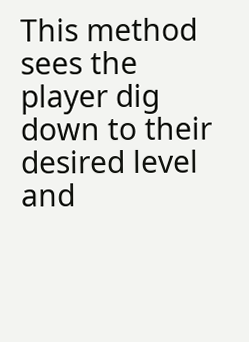This method sees the player dig down to their desired level and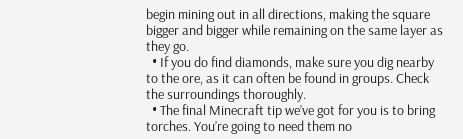begin mining out in all directions, making the square bigger and bigger while remaining on the same layer as they go.
  • If you do find diamonds, make sure you dig nearby to the ore, as it can often be found in groups. Check the surroundings thoroughly.
  • The final Minecraft tip we’ve got for you is to bring torches. You’re going to need them no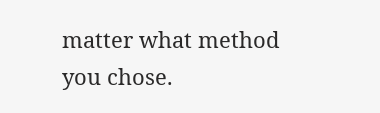matter what method you chose.